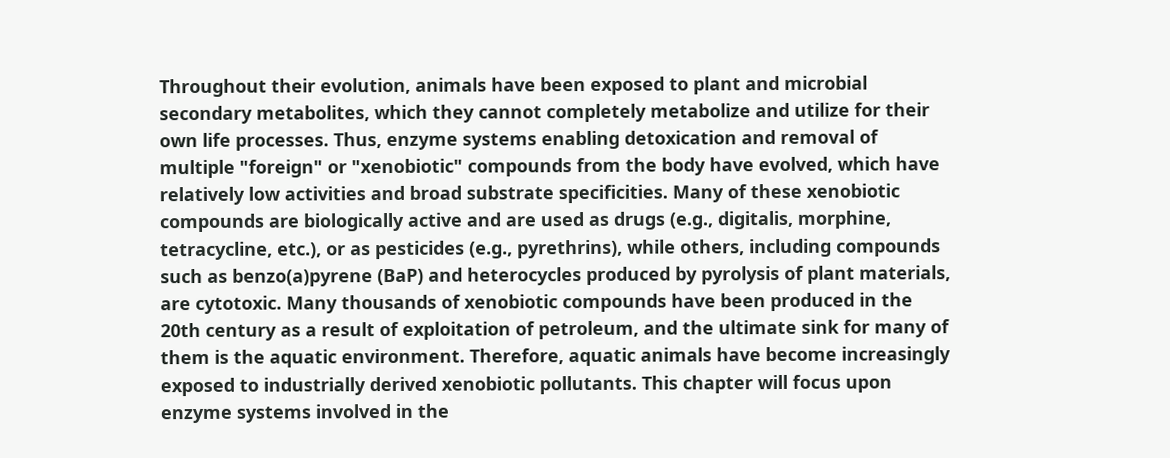Throughout their evolution, animals have been exposed to plant and microbial secondary metabolites, which they cannot completely metabolize and utilize for their own life processes. Thus, enzyme systems enabling detoxication and removal of multiple "foreign" or "xenobiotic" compounds from the body have evolved, which have relatively low activities and broad substrate specificities. Many of these xenobiotic compounds are biologically active and are used as drugs (e.g., digitalis, morphine, tetracycline, etc.), or as pesticides (e.g., pyrethrins), while others, including compounds such as benzo(a)pyrene (BaP) and heterocycles produced by pyrolysis of plant materials, are cytotoxic. Many thousands of xenobiotic compounds have been produced in the 20th century as a result of exploitation of petroleum, and the ultimate sink for many of them is the aquatic environment. Therefore, aquatic animals have become increasingly exposed to industrially derived xenobiotic pollutants. This chapter will focus upon enzyme systems involved in the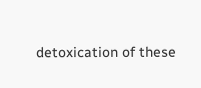detoxication of these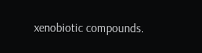xenobiotic compounds.